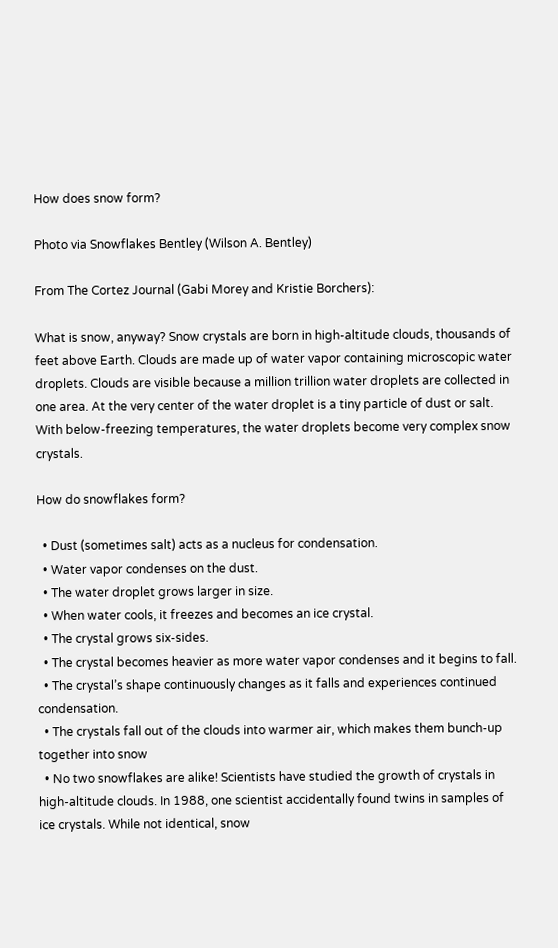How does snow form?

Photo via Snowflakes Bentley (Wilson A. Bentley)

From The Cortez Journal (Gabi Morey and Kristie Borchers):

What is snow, anyway? Snow crystals are born in high-altitude clouds, thousands of feet above Earth. Clouds are made up of water vapor containing microscopic water droplets. Clouds are visible because a million trillion water droplets are collected in one area. At the very center of the water droplet is a tiny particle of dust or salt. With below-freezing temperatures, the water droplets become very complex snow crystals.

How do snowflakes form?

  • Dust (sometimes salt) acts as a nucleus for condensation.
  • Water vapor condenses on the dust.
  • The water droplet grows larger in size.
  • When water cools, it freezes and becomes an ice crystal.
  • The crystal grows six-sides.
  • The crystal becomes heavier as more water vapor condenses and it begins to fall.
  • The crystal’s shape continuously changes as it falls and experiences continued condensation.
  • The crystals fall out of the clouds into warmer air, which makes them bunch-up together into snow
  • No two snowflakes are alike! Scientists have studied the growth of crystals in high-altitude clouds. In 1988, one scientist accidentally found twins in samples of ice crystals. While not identical, snow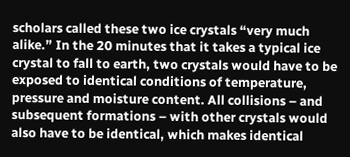scholars called these two ice crystals “very much alike.” In the 20 minutes that it takes a typical ice crystal to fall to earth, two crystals would have to be exposed to identical conditions of temperature, pressure and moisture content. All collisions – and subsequent formations – with other crystals would also have to be identical, which makes identical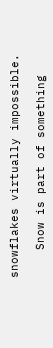snowflakes virtually impossible.

    Snow is part of something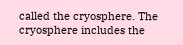called the cryosphere. The cryosphere includes the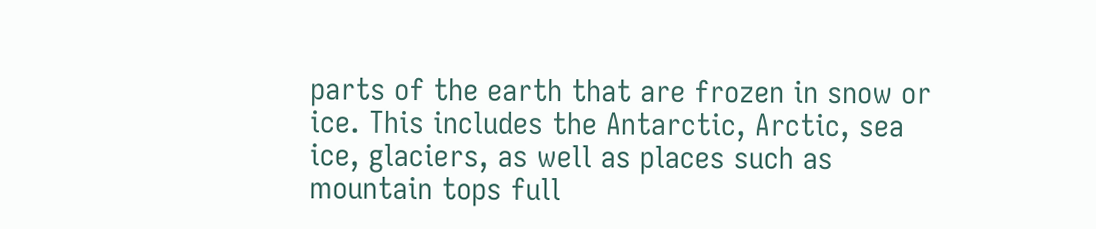parts of the earth that are frozen in snow or ice. This includes the Antarctic, Arctic, sea ice, glaciers, as well as places such as mountain tops full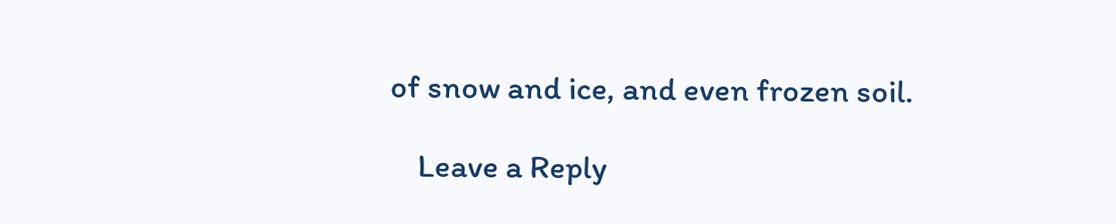of snow and ice, and even frozen soil.

    Leave a Reply